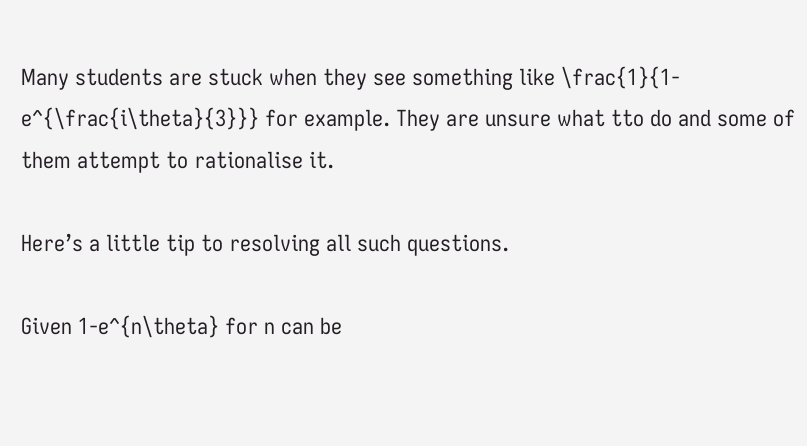Many students are stuck when they see something like \frac{1}{1-e^{\frac{i\theta}{3}}} for example. They are unsure what tto do and some of them attempt to rationalise it.

Here’s a little tip to resolving all such questions.

Given 1-e^{n\theta} for n can be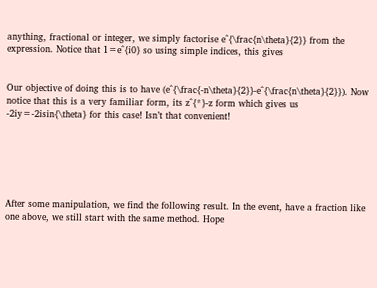anything, fractional or integer, we simply factorise e^{\frac{n\theta}{2}} from the expression. Notice that 1=e^{i0} so using simple indices, this gives


Our objective of doing this is to have (e^{\frac{-n\theta}{2}}-e^{\frac{n\theta}{2}}). Now notice that this is a very familiar form, its z^{*}-z form which gives us -2iy=-2isin{\theta} for this case! Isn’t that convenient!






After some manipulation, we find the following result. In the event, have a fraction like one above, we still start with the same method. Hope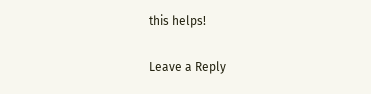this helps!

Leave a Reply